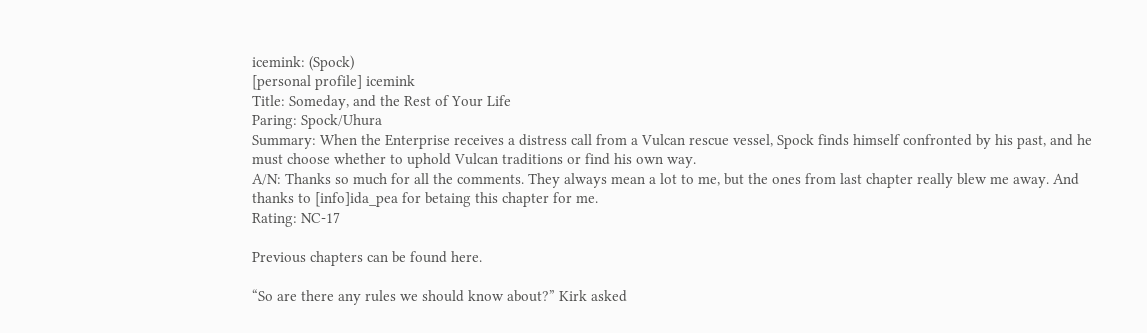icemink: (Spock)
[personal profile] icemink
Title: Someday, and the Rest of Your Life
Paring: Spock/Uhura
Summary: When the Enterprise receives a distress call from a Vulcan rescue vessel, Spock finds himself confronted by his past, and he must choose whether to uphold Vulcan traditions or find his own way.
A/N: Thanks so much for all the comments. They always mean a lot to me, but the ones from last chapter really blew me away. And thanks to [info]ida_pea for betaing this chapter for me.
Rating: NC-17

Previous chapters can be found here.

“So are there any rules we should know about?” Kirk asked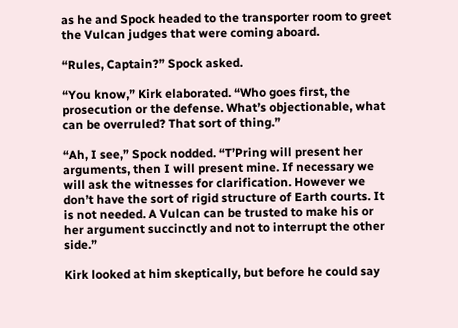as he and Spock headed to the transporter room to greet the Vulcan judges that were coming aboard.

“Rules, Captain?” Spock asked.

“You know,” Kirk elaborated. “Who goes first, the prosecution or the defense. What’s objectionable, what can be overruled? That sort of thing.”

“Ah, I see,” Spock nodded. “T’Pring will present her arguments, then I will present mine. If necessary we will ask the witnesses for clarification. However we don’t have the sort of rigid structure of Earth courts. It is not needed. A Vulcan can be trusted to make his or her argument succinctly and not to interrupt the other side.”

Kirk looked at him skeptically, but before he could say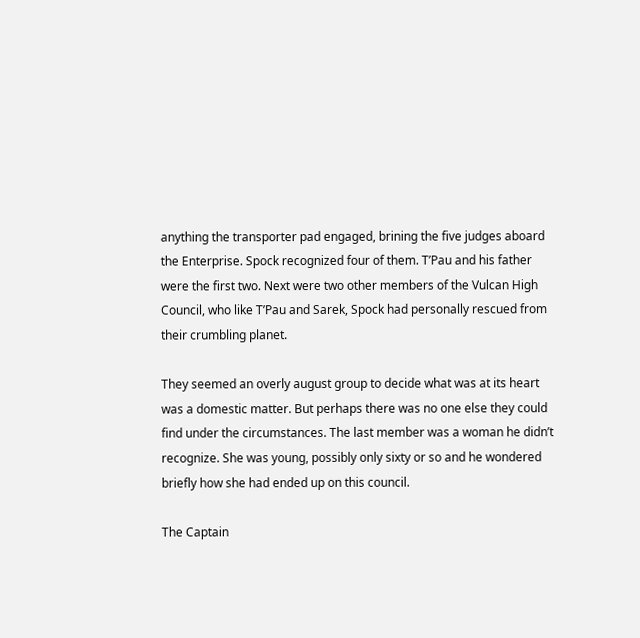anything the transporter pad engaged, brining the five judges aboard the Enterprise. Spock recognized four of them. T’Pau and his father were the first two. Next were two other members of the Vulcan High Council, who like T’Pau and Sarek, Spock had personally rescued from their crumbling planet.

They seemed an overly august group to decide what was at its heart was a domestic matter. But perhaps there was no one else they could find under the circumstances. The last member was a woman he didn’t recognize. She was young, possibly only sixty or so and he wondered briefly how she had ended up on this council.

The Captain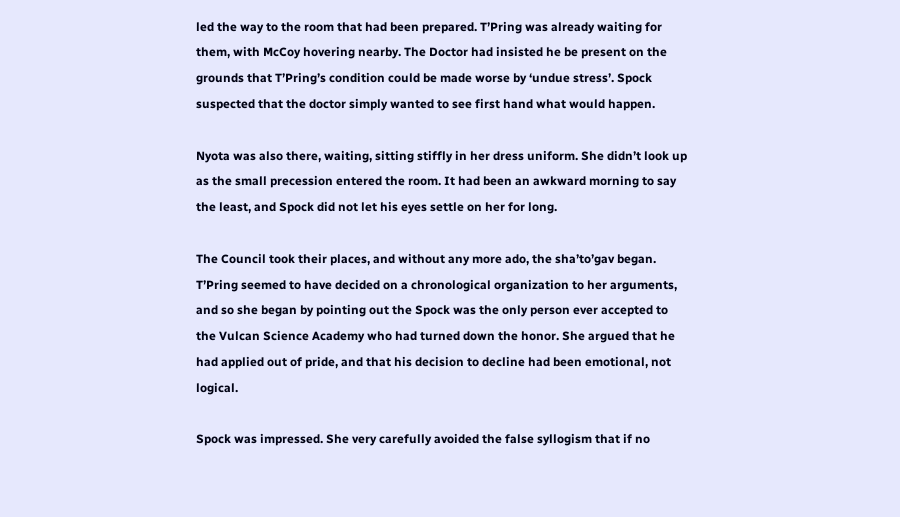led the way to the room that had been prepared. T’Pring was already waiting for them, with McCoy hovering nearby. The Doctor had insisted he be present on the grounds that T’Pring’s condition could be made worse by ‘undue stress’. Spock suspected that the doctor simply wanted to see first hand what would happen.

Nyota was also there, waiting, sitting stiffly in her dress uniform. She didn’t look up as the small precession entered the room. It had been an awkward morning to say the least, and Spock did not let his eyes settle on her for long.

The Council took their places, and without any more ado, the sha’to’gav began. T’Pring seemed to have decided on a chronological organization to her arguments, and so she began by pointing out the Spock was the only person ever accepted to the Vulcan Science Academy who had turned down the honor. She argued that he had applied out of pride, and that his decision to decline had been emotional, not logical.

Spock was impressed. She very carefully avoided the false syllogism that if no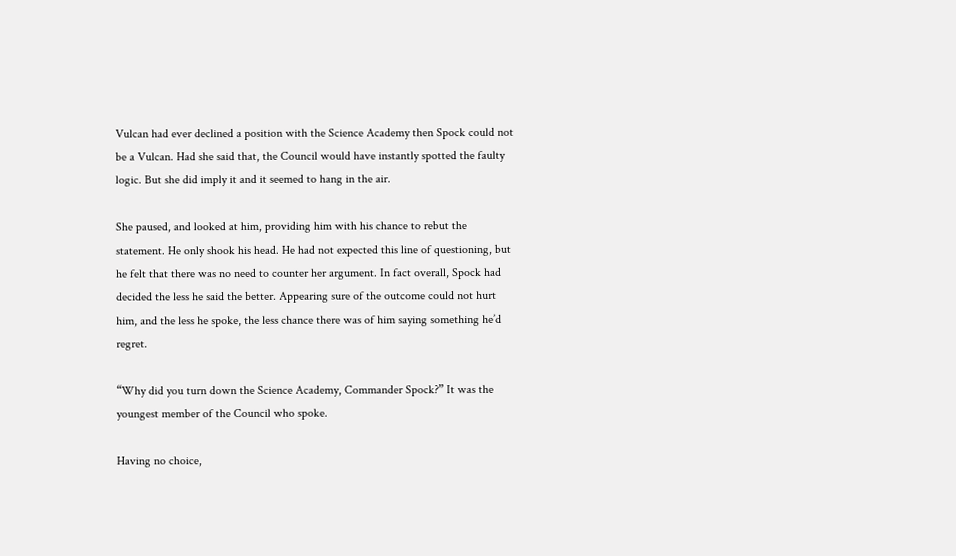Vulcan had ever declined a position with the Science Academy then Spock could not be a Vulcan. Had she said that, the Council would have instantly spotted the faulty logic. But she did imply it and it seemed to hang in the air.

She paused, and looked at him, providing him with his chance to rebut the statement. He only shook his head. He had not expected this line of questioning, but he felt that there was no need to counter her argument. In fact overall, Spock had decided the less he said the better. Appearing sure of the outcome could not hurt him, and the less he spoke, the less chance there was of him saying something he’d regret.

“Why did you turn down the Science Academy, Commander Spock?” It was the youngest member of the Council who spoke.

Having no choice,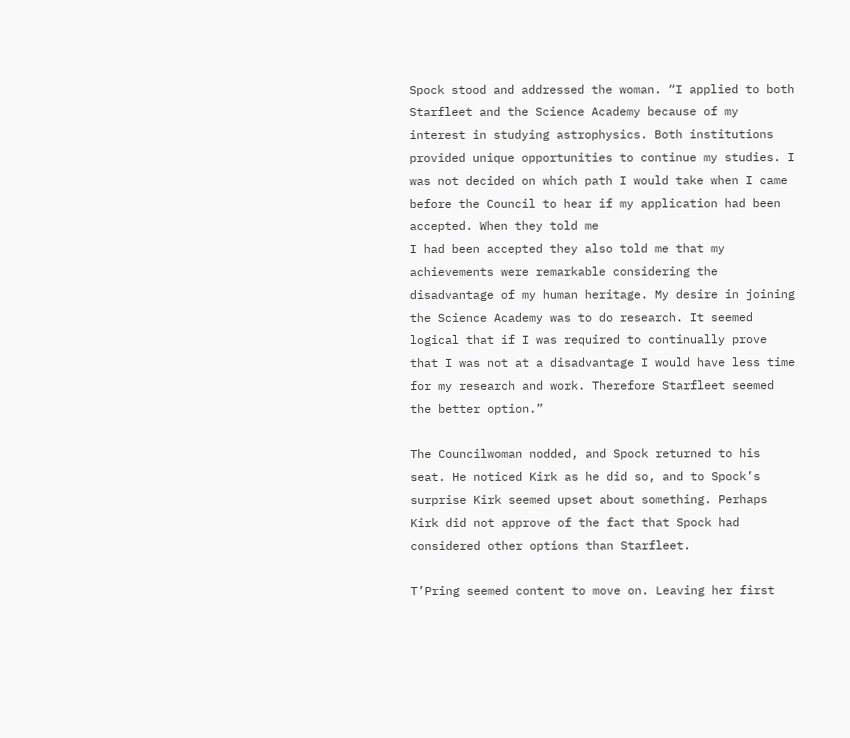Spock stood and addressed the woman. “I applied to both Starfleet and the Science Academy because of my interest in studying astrophysics. Both institutions provided unique opportunities to continue my studies. I was not decided on which path I would take when I came before the Council to hear if my application had been accepted. When they told me
I had been accepted they also told me that my achievements were remarkable considering the disadvantage of my human heritage. My desire in joining the Science Academy was to do research. It seemed logical that if I was required to continually prove that I was not at a disadvantage I would have less time for my research and work. Therefore Starfleet seemed the better option.”

The Councilwoman nodded, and Spock returned to his seat. He noticed Kirk as he did so, and to Spock’s surprise Kirk seemed upset about something. Perhaps Kirk did not approve of the fact that Spock had considered other options than Starfleet.

T’Pring seemed content to move on. Leaving her first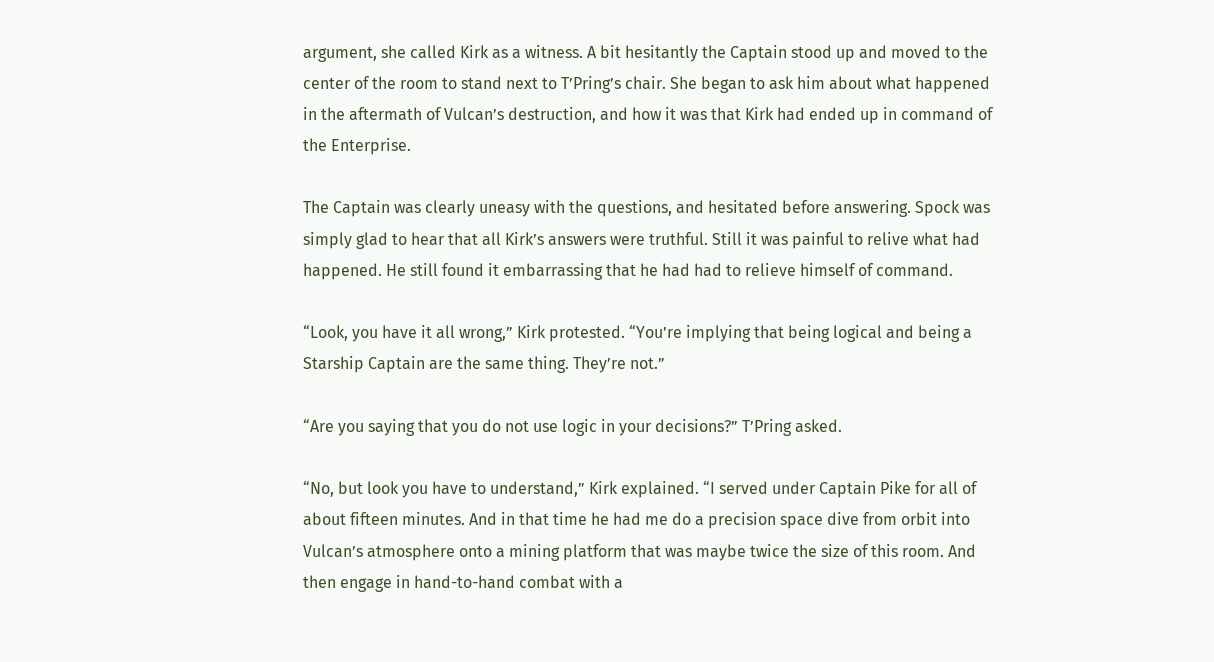argument, she called Kirk as a witness. A bit hesitantly the Captain stood up and moved to the center of the room to stand next to T’Pring’s chair. She began to ask him about what happened in the aftermath of Vulcan’s destruction, and how it was that Kirk had ended up in command of the Enterprise.

The Captain was clearly uneasy with the questions, and hesitated before answering. Spock was simply glad to hear that all Kirk’s answers were truthful. Still it was painful to relive what had happened. He still found it embarrassing that he had had to relieve himself of command.

“Look, you have it all wrong,” Kirk protested. “You’re implying that being logical and being a Starship Captain are the same thing. They’re not.”

“Are you saying that you do not use logic in your decisions?” T’Pring asked.

“No, but look you have to understand,” Kirk explained. “I served under Captain Pike for all of about fifteen minutes. And in that time he had me do a precision space dive from orbit into Vulcan’s atmosphere onto a mining platform that was maybe twice the size of this room. And then engage in hand-to-hand combat with a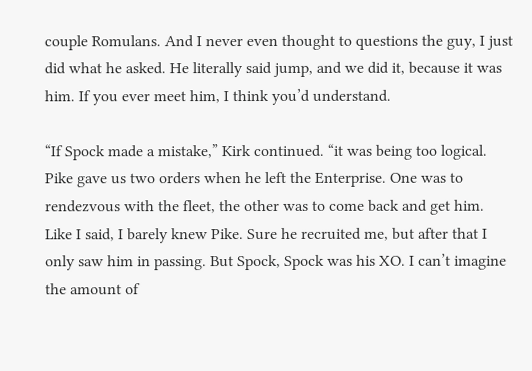couple Romulans. And I never even thought to questions the guy, I just did what he asked. He literally said jump, and we did it, because it was him. If you ever meet him, I think you’d understand.

“If Spock made a mistake,” Kirk continued. “it was being too logical. Pike gave us two orders when he left the Enterprise. One was to rendezvous with the fleet, the other was to come back and get him. Like I said, I barely knew Pike. Sure he recruited me, but after that I only saw him in passing. But Spock, Spock was his XO. I can’t imagine the amount of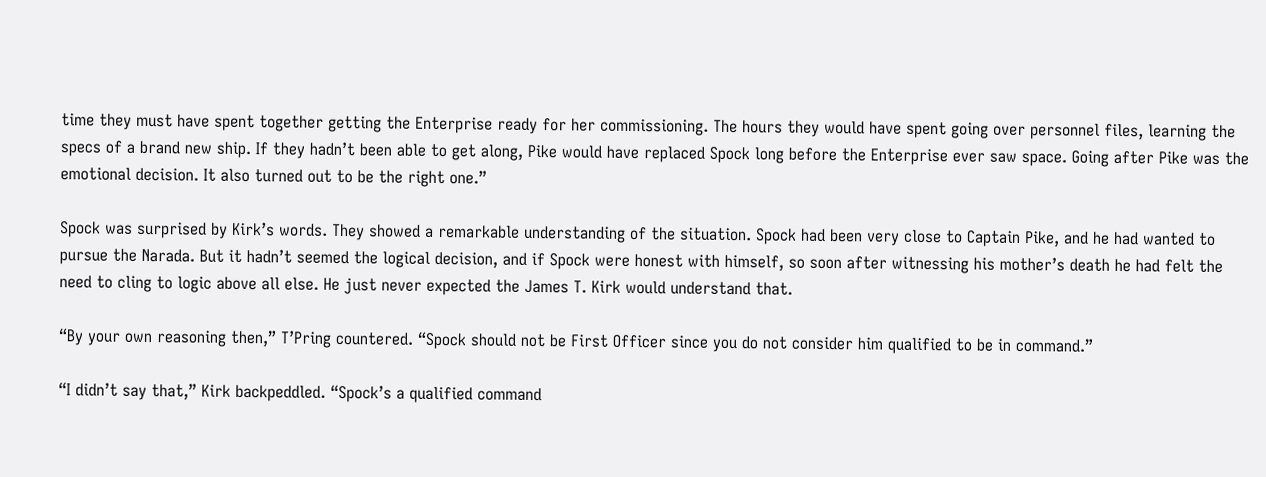time they must have spent together getting the Enterprise ready for her commissioning. The hours they would have spent going over personnel files, learning the specs of a brand new ship. If they hadn’t been able to get along, Pike would have replaced Spock long before the Enterprise ever saw space. Going after Pike was the emotional decision. It also turned out to be the right one.”

Spock was surprised by Kirk’s words. They showed a remarkable understanding of the situation. Spock had been very close to Captain Pike, and he had wanted to pursue the Narada. But it hadn’t seemed the logical decision, and if Spock were honest with himself, so soon after witnessing his mother’s death he had felt the need to cling to logic above all else. He just never expected the James T. Kirk would understand that.

“By your own reasoning then,” T’Pring countered. “Spock should not be First Officer since you do not consider him qualified to be in command.”

“I didn’t say that,” Kirk backpeddled. “Spock’s a qualified command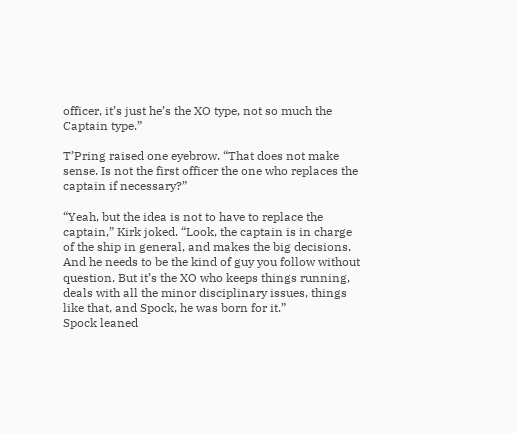officer, it’s just he’s the XO type, not so much the Captain type.”

T’Pring raised one eyebrow. “That does not make sense. Is not the first officer the one who replaces the captain if necessary?”

“Yeah, but the idea is not to have to replace the captain,” Kirk joked. “Look, the captain is in charge of the ship in general, and makes the big decisions. And he needs to be the kind of guy you follow without question. But it’s the XO who keeps things running, deals with all the minor disciplinary issues, things like that, and Spock, he was born for it.”
Spock leaned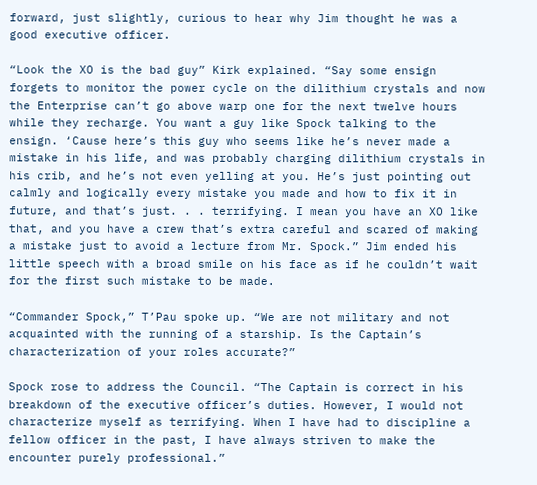forward, just slightly, curious to hear why Jim thought he was a good executive officer.

“Look the XO is the bad guy” Kirk explained. “Say some ensign forgets to monitor the power cycle on the dilithium crystals and now the Enterprise can’t go above warp one for the next twelve hours while they recharge. You want a guy like Spock talking to the ensign. ‘Cause here’s this guy who seems like he’s never made a mistake in his life, and was probably charging dilithium crystals in his crib, and he’s not even yelling at you. He’s just pointing out calmly and logically every mistake you made and how to fix it in future, and that’s just. . . terrifying. I mean you have an XO like that, and you have a crew that’s extra careful and scared of making a mistake just to avoid a lecture from Mr. Spock.” Jim ended his little speech with a broad smile on his face as if he couldn’t wait for the first such mistake to be made.

“Commander Spock,” T’Pau spoke up. “We are not military and not acquainted with the running of a starship. Is the Captain’s characterization of your roles accurate?”

Spock rose to address the Council. “The Captain is correct in his breakdown of the executive officer’s duties. However, I would not characterize myself as terrifying. When I have had to discipline a fellow officer in the past, I have always striven to make the encounter purely professional.”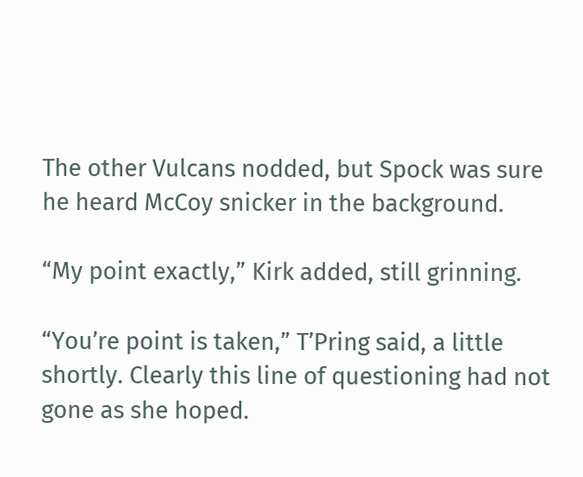The other Vulcans nodded, but Spock was sure he heard McCoy snicker in the background.

“My point exactly,” Kirk added, still grinning.

“You’re point is taken,” T’Pring said, a little shortly. Clearly this line of questioning had not gone as she hoped.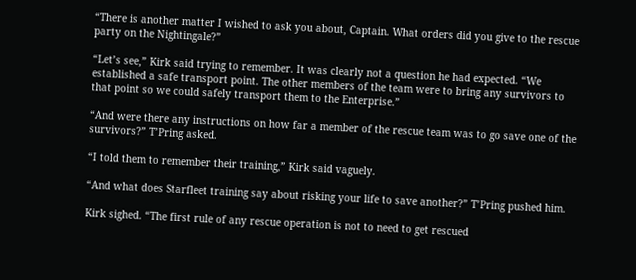“There is another matter I wished to ask you about, Captain. What orders did you give to the rescue party on the Nightingale?”

“Let’s see,” Kirk said trying to remember. It was clearly not a question he had expected. “We established a safe transport point. The other members of the team were to bring any survivors to that point so we could safely transport them to the Enterprise.”

“And were there any instructions on how far a member of the rescue team was to go save one of the survivors?” T’Pring asked.

“I told them to remember their training,” Kirk said vaguely.

“And what does Starfleet training say about risking your life to save another?” T’Pring pushed him.

Kirk sighed. “The first rule of any rescue operation is not to need to get rescued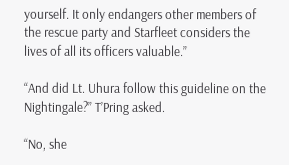yourself. It only endangers other members of the rescue party and Starfleet considers the lives of all its officers valuable.”

“And did Lt. Uhura follow this guideline on the Nightingale?” T’Pring asked.

“No, she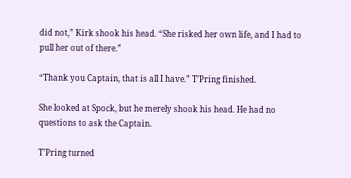did not,” Kirk shook his head. “She risked her own life, and I had to pull her out of there.”

“Thank you Captain, that is all I have.” T’Pring finished.

She looked at Spock, but he merely shook his head. He had no questions to ask the Captain.

T’Pring turned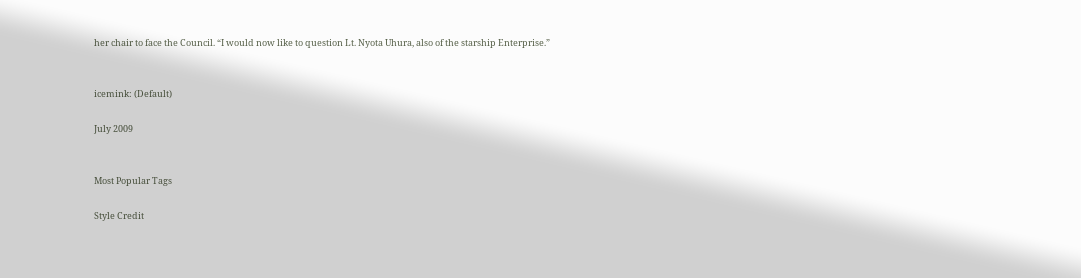her chair to face the Council. “I would now like to question Lt. Nyota Uhura, also of the starship Enterprise.”


icemink: (Default)

July 2009


Most Popular Tags

Style Credit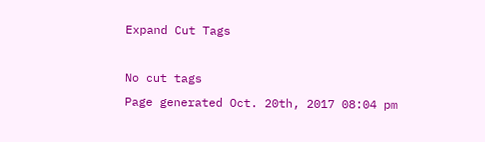Expand Cut Tags

No cut tags
Page generated Oct. 20th, 2017 08:04 pm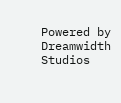Powered by Dreamwidth Studios